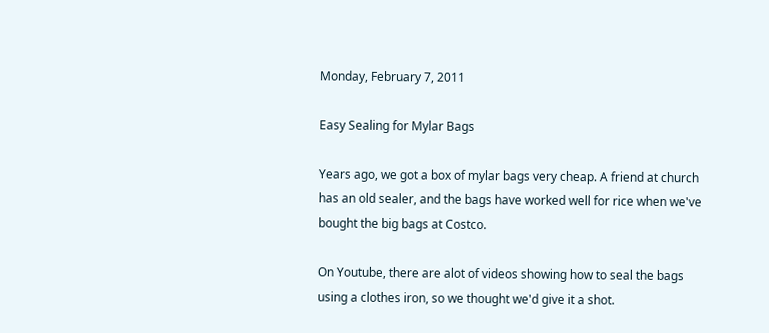Monday, February 7, 2011

Easy Sealing for Mylar Bags

Years ago, we got a box of mylar bags very cheap. A friend at church has an old sealer, and the bags have worked well for rice when we've bought the big bags at Costco.

On Youtube, there are alot of videos showing how to seal the bags using a clothes iron, so we thought we'd give it a shot.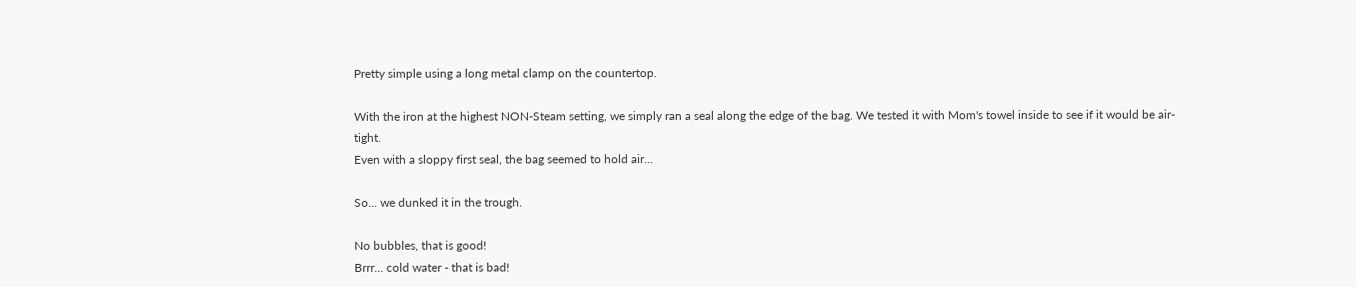Pretty simple using a long metal clamp on the countertop.

With the iron at the highest NON-Steam setting, we simply ran a seal along the edge of the bag. We tested it with Mom's towel inside to see if it would be air-tight.
Even with a sloppy first seal, the bag seemed to hold air...

So... we dunked it in the trough.

No bubbles, that is good!
Brrr... cold water - that is bad!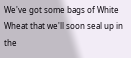We've got some bags of White Wheat that we'll soon seal up in the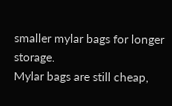smaller mylar bags for longer storage.
Mylar bags are still cheap,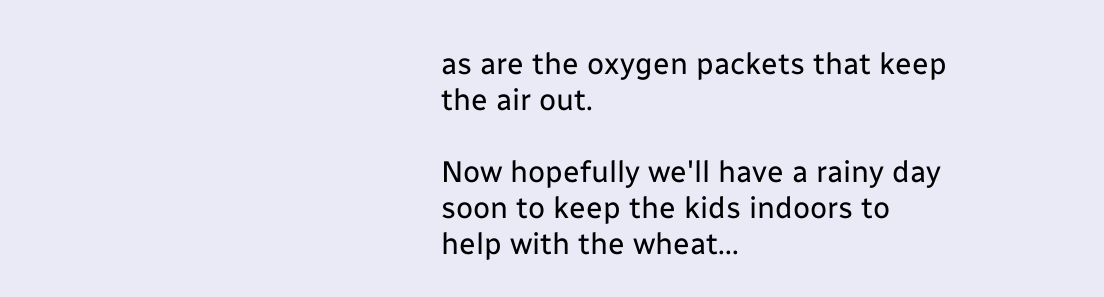as are the oxygen packets that keep the air out.

Now hopefully we'll have a rainy day soon to keep the kids indoors to help with the wheat...